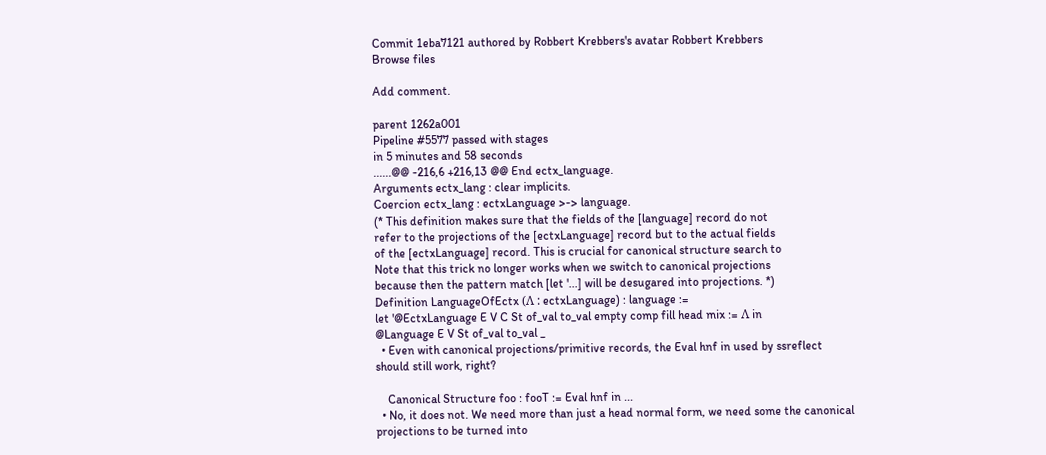Commit 1eba7121 authored by Robbert Krebbers's avatar Robbert Krebbers
Browse files

Add comment.

parent 1262a001
Pipeline #5577 passed with stages
in 5 minutes and 58 seconds
......@@ -216,6 +216,13 @@ End ectx_language.
Arguments ectx_lang : clear implicits.
Coercion ectx_lang : ectxLanguage >-> language.
(* This definition makes sure that the fields of the [language] record do not
refer to the projections of the [ectxLanguage] record but to the actual fields
of the [ectxLanguage] record. This is crucial for canonical structure search to
Note that this trick no longer works when we switch to canonical projections
because then the pattern match [let '...] will be desugared into projections. *)
Definition LanguageOfEctx (Λ : ectxLanguage) : language :=
let '@EctxLanguage E V C St of_val to_val empty comp fill head mix := Λ in
@Language E V St of_val to_val _
  • Even with canonical projections/primitive records, the Eval hnf in used by ssreflect should still work, right?

    Canonical Structure foo : fooT := Eval hnf in ...
  • No, it does not. We need more than just a head normal form, we need some the canonical projections to be turned into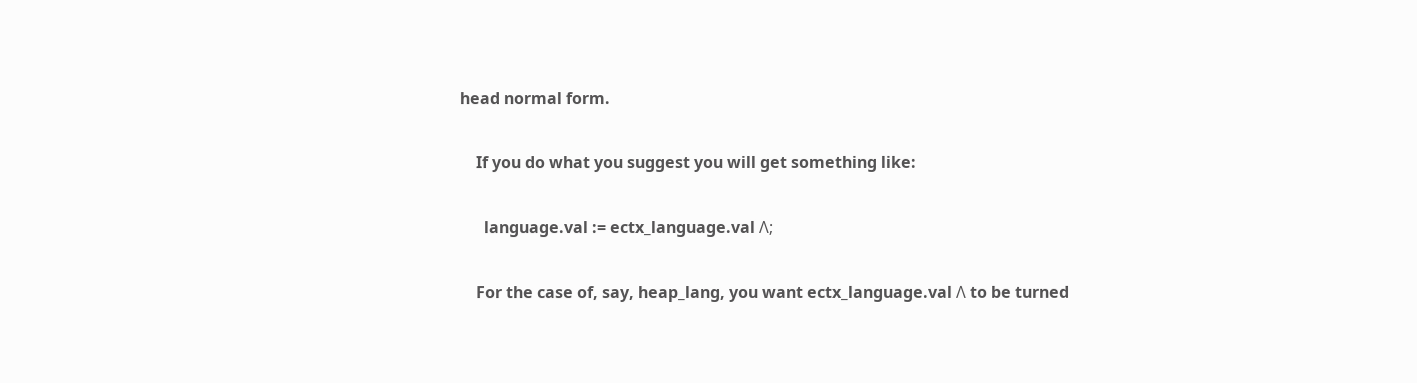head normal form.

    If you do what you suggest you will get something like:

      language.val := ectx_language.val Λ;

    For the case of, say, heap_lang, you want ectx_language.val Λ to be turned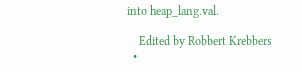into heap_lang.val.

    Edited by Robbert Krebbers
  •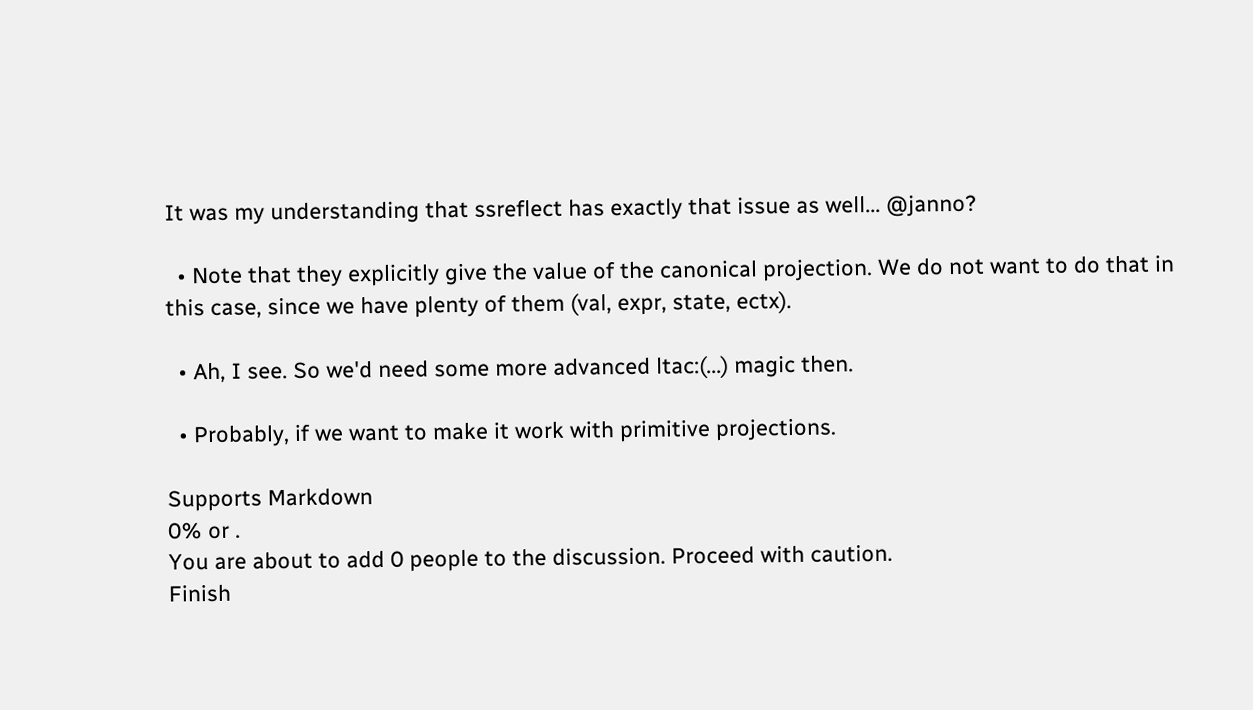It was my understanding that ssreflect has exactly that issue as well... @janno?

  • Note that they explicitly give the value of the canonical projection. We do not want to do that in this case, since we have plenty of them (val, expr, state, ectx).

  • Ah, I see. So we'd need some more advanced ltac:(...) magic then.

  • Probably, if we want to make it work with primitive projections.

Supports Markdown
0% or .
You are about to add 0 people to the discussion. Proceed with caution.
Finish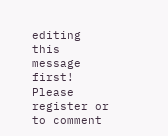editing this message first!
Please register or to comment